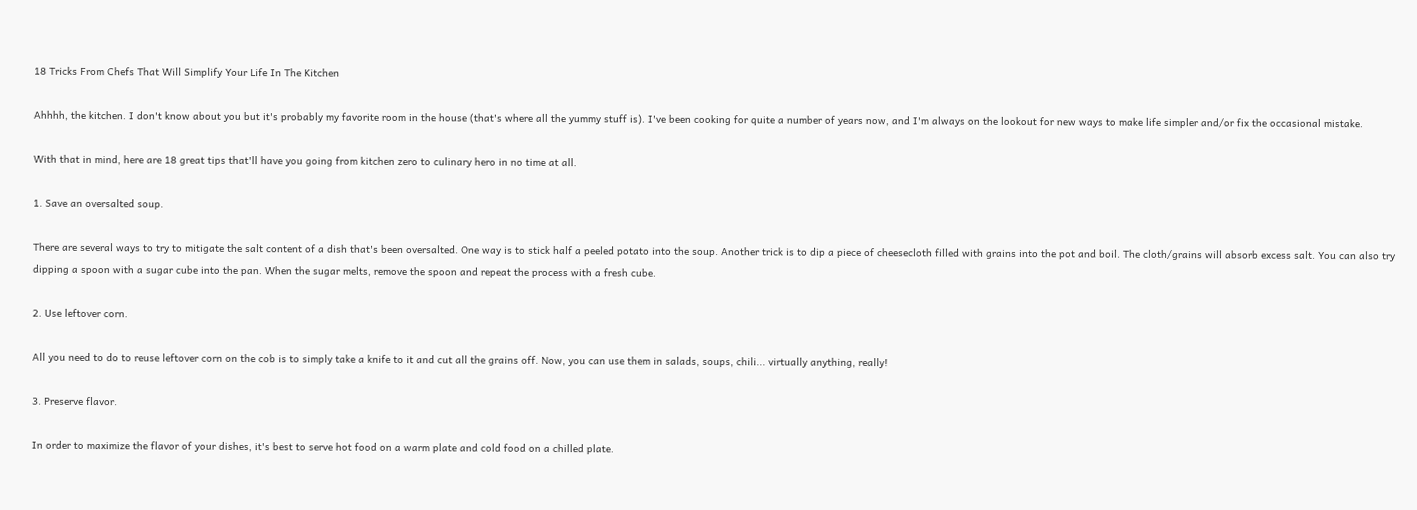18 Tricks From Chefs That Will Simplify Your Life In The Kitchen

Ahhhh, the kitchen. I don't know about you but it's probably my favorite room in the house (that's where all the yummy stuff is). I've been cooking for quite a number of years now, and I'm always on the lookout for new ways to make life simpler and/or fix the occasional mistake.

With that in mind, here are 18 great tips that'll have you going from kitchen zero to culinary hero in no time at all.

1. Save an oversalted soup.

There are several ways to try to mitigate the salt content of a dish that's been oversalted. One way is to stick half a peeled potato into the soup. Another trick is to dip a piece of cheesecloth filled with grains into the pot and boil. The cloth/grains will absorb excess salt. You can also try dipping a spoon with a sugar cube into the pan. When the sugar melts, remove the spoon and repeat the process with a fresh cube.

2. Use leftover corn.

All you need to do to reuse leftover corn on the cob is to simply take a knife to it and cut all the grains off. Now, you can use them in salads, soups, chili... virtually anything, really!

3. Preserve flavor.

In order to maximize the flavor of your dishes, it's best to serve hot food on a warm plate and cold food on a chilled plate.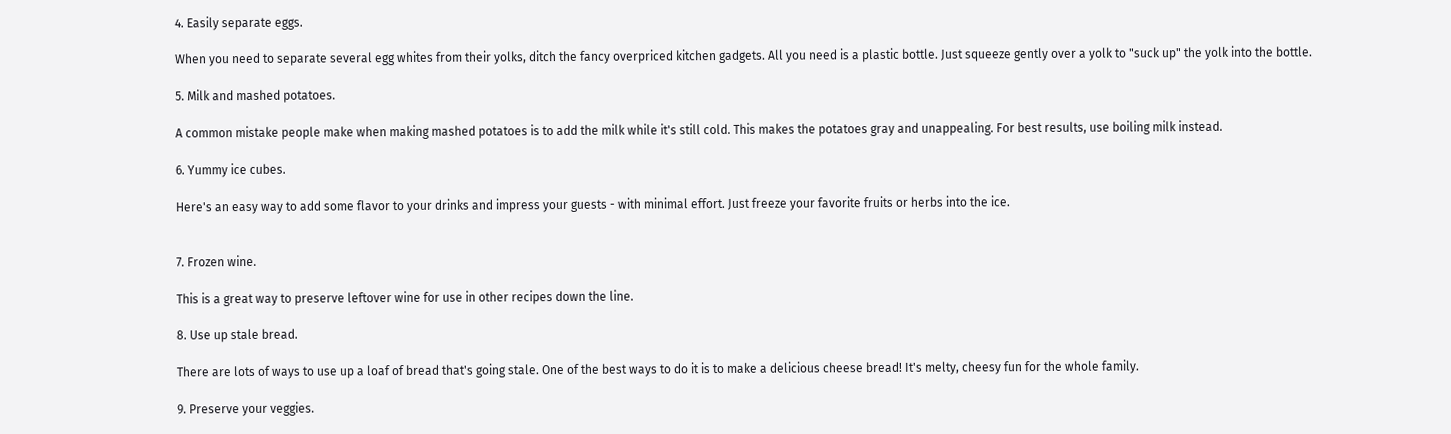4. Easily separate eggs.

When you need to separate several egg whites from their yolks, ditch the fancy overpriced kitchen gadgets. All you need is a plastic bottle. Just squeeze gently over a yolk to "suck up" the yolk into the bottle.

5. Milk and mashed potatoes.

A common mistake people make when making mashed potatoes is to add the milk while it's still cold. This makes the potatoes gray and unappealing. For best results, use boiling milk instead.

6. Yummy ice cubes.

Here's an easy way to add some flavor to your drinks and impress your guests - with minimal effort. Just freeze your favorite fruits or herbs into the ice.


7. Frozen wine.

This is a great way to preserve leftover wine for use in other recipes down the line.

8. Use up stale bread.

There are lots of ways to use up a loaf of bread that's going stale. One of the best ways to do it is to make a delicious cheese bread! It's melty, cheesy fun for the whole family.

9. Preserve your veggies.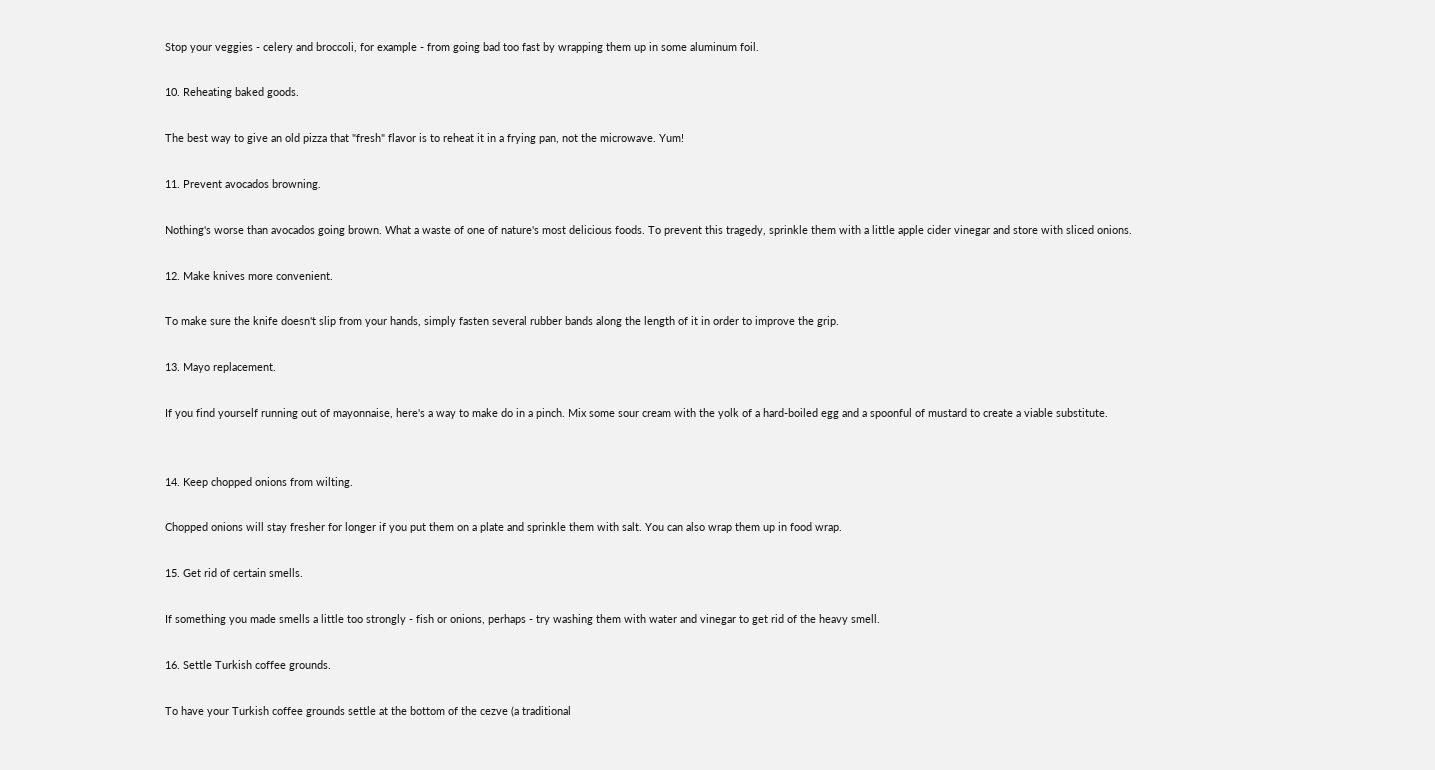Stop your veggies - celery and broccoli, for example - from going bad too fast by wrapping them up in some aluminum foil.

10. Reheating baked goods.

The best way to give an old pizza that "fresh" flavor is to reheat it in a frying pan, not the microwave. Yum!

11. Prevent avocados browning.

Nothing's worse than avocados going brown. What a waste of one of nature's most delicious foods. To prevent this tragedy, sprinkle them with a little apple cider vinegar and store with sliced onions.

12. Make knives more convenient.

To make sure the knife doesn't slip from your hands, simply fasten several rubber bands along the length of it in order to improve the grip.

13. Mayo replacement.

If you find yourself running out of mayonnaise, here's a way to make do in a pinch. Mix some sour cream with the yolk of a hard-boiled egg and a spoonful of mustard to create a viable substitute.


14. Keep chopped onions from wilting.

Chopped onions will stay fresher for longer if you put them on a plate and sprinkle them with salt. You can also wrap them up in food wrap.

15. Get rid of certain smells.

If something you made smells a little too strongly - fish or onions, perhaps - try washing them with water and vinegar to get rid of the heavy smell.

16. Settle Turkish coffee grounds.

To have your Turkish coffee grounds settle at the bottom of the cezve (a traditional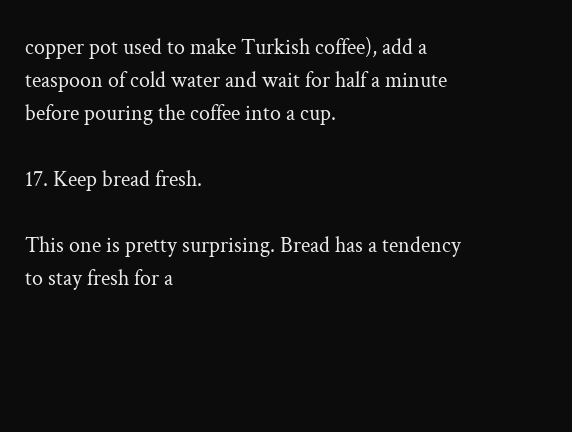copper pot used to make Turkish coffee), add a teaspoon of cold water and wait for half a minute before pouring the coffee into a cup.

17. Keep bread fresh.

This one is pretty surprising. Bread has a tendency to stay fresh for a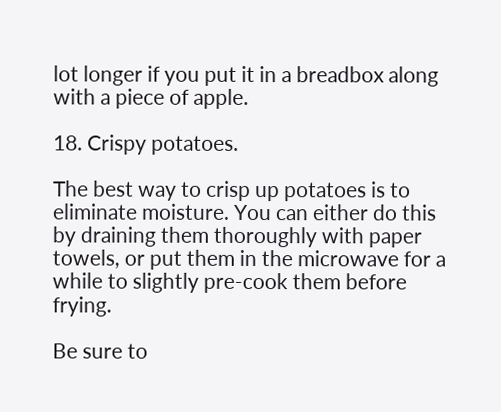lot longer if you put it in a breadbox along with a piece of apple.

18. Crispy potatoes.

The best way to crisp up potatoes is to eliminate moisture. You can either do this by draining them thoroughly with paper towels, or put them in the microwave for a while to slightly pre-cook them before frying.

Be sure to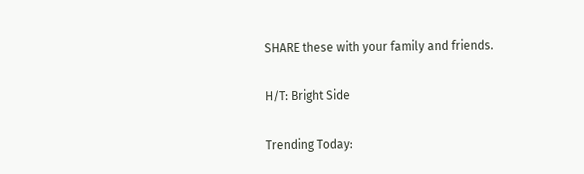SHARE these with your family and friends.

H/T: Bright Side

Trending Today: